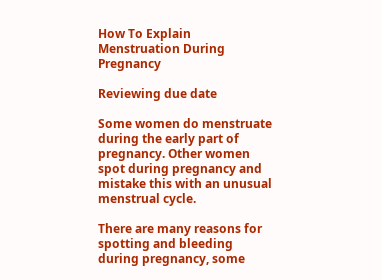How To Explain Menstruation During Pregnancy

Reviewing due date

Some women do menstruate during the early part of pregnancy. Other women spot during pregnancy and mistake this with an unusual menstrual cycle.

There are many reasons for spotting and bleeding during pregnancy, some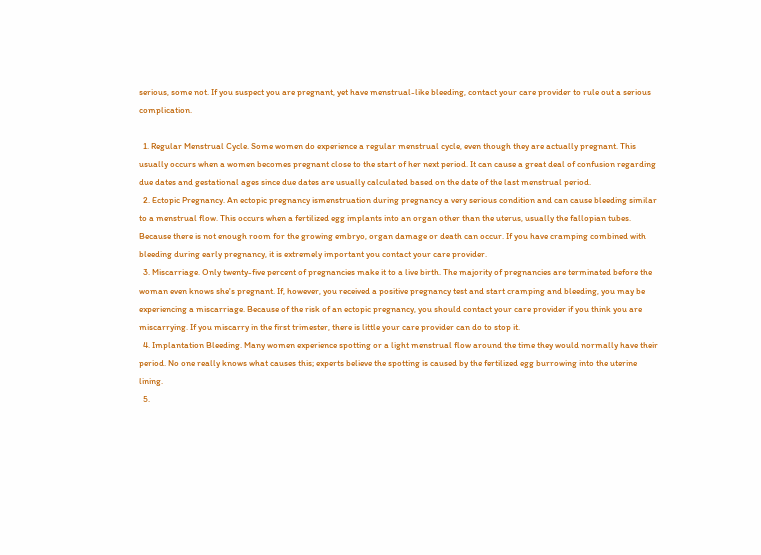serious, some not. If you suspect you are pregnant, yet have menstrual-like bleeding, contact your care provider to rule out a serious complication.

  1. Regular Menstrual Cycle. Some women do experience a regular menstrual cycle, even though they are actually pregnant. This usually occurs when a women becomes pregnant close to the start of her next period. It can cause a great deal of confusion regarding due dates and gestational ages since due dates are usually calculated based on the date of the last menstrual period.
  2. Ectopic Pregnancy. An ectopic pregnancy ismenstruation during pregnancy a very serious condition and can cause bleeding similar to a menstrual flow. This occurs when a fertilized egg implants into an organ other than the uterus, usually the fallopian tubes. Because there is not enough room for the growing embryo, organ damage or death can occur. If you have cramping combined with bleeding during early pregnancy, it is extremely important you contact your care provider.
  3. Miscarriage. Only twenty-five percent of pregnancies make it to a live birth. The majority of pregnancies are terminated before the woman even knows she's pregnant. If, however, you received a positive pregnancy test and start cramping and bleeding, you may be experiencing a miscarriage. Because of the risk of an ectopic pregnancy, you should contact your care provider if you think you are miscarrying. If you miscarry in the first trimester, there is little your care provider can do to stop it.
  4. Implantation Bleeding. Many women experience spotting or a light menstrual flow around the time they would normally have their period. No one really knows what causes this; experts believe the spotting is caused by the fertilized egg burrowing into the uterine lining.
  5.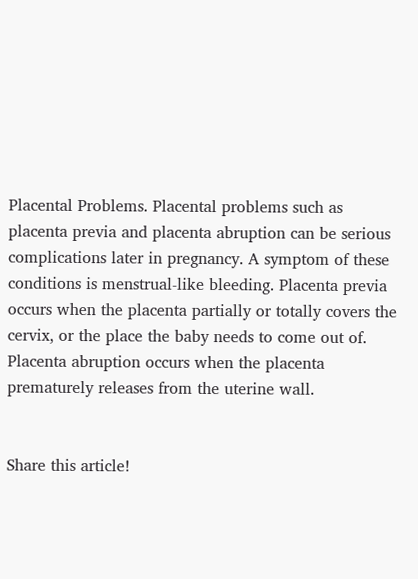Placental Problems. Placental problems such as placenta previa and placenta abruption can be serious complications later in pregnancy. A symptom of these conditions is menstrual-like bleeding. Placenta previa occurs when the placenta partially or totally covers the cervix, or the place the baby needs to come out of. Placenta abruption occurs when the placenta prematurely releases from the uterine wall.


Share this article!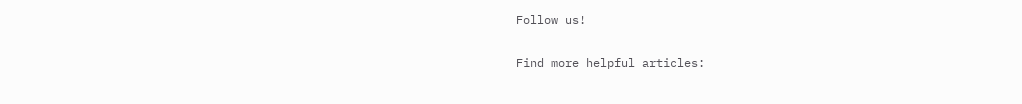Follow us!

Find more helpful articles: